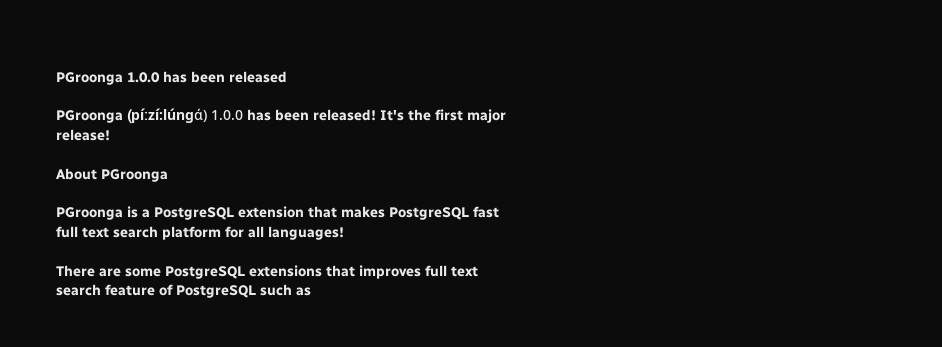PGroonga 1.0.0 has been released

PGroonga (píːzí:lúnɡά) 1.0.0 has been released! It's the first major release!

About PGroonga

PGroonga is a PostgreSQL extension that makes PostgreSQL fast full text search platform for all languages!

There are some PostgreSQL extensions that improves full text search feature of PostgreSQL such as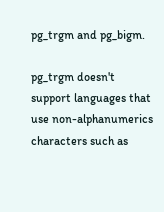pg_trgm and pg_bigm.

pg_trgm doesn't support languages that use non-alphanumerics characters such as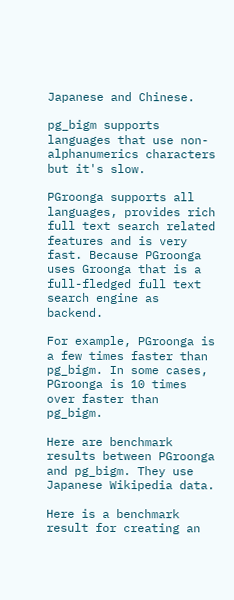Japanese and Chinese.

pg_bigm supports languages that use non-alphanumerics characters but it's slow.

PGroonga supports all languages, provides rich full text search related features and is very fast. Because PGroonga uses Groonga that is a full-fledged full text search engine as backend.

For example, PGroonga is a few times faster than pg_bigm. In some cases, PGroonga is 10 times over faster than pg_bigm.

Here are benchmark results between PGroonga and pg_bigm. They use Japanese Wikipedia data.

Here is a benchmark result for creating an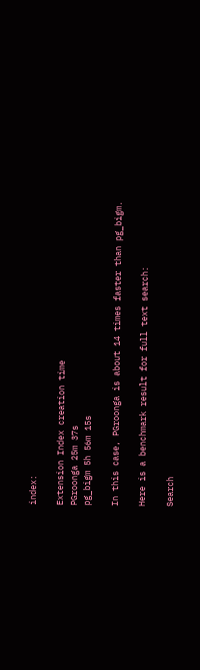index:

Extension Index creation time
PGroonga 25m 37s
pg_bigm 5h 56m 15s

In this case, PGroonga is about 14 times faster than pg_bigm.

Here is a benchmark result for full text search:

Search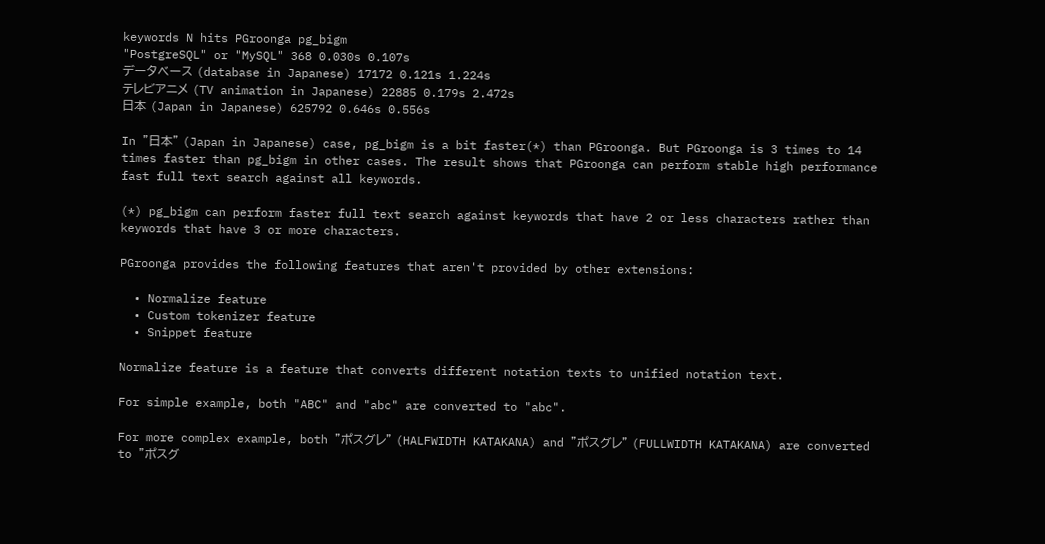keywords N hits PGroonga pg_bigm
"PostgreSQL" or "MySQL" 368 0.030s 0.107s
データベース (database in Japanese) 17172 0.121s 1.224s
テレビアニメ (TV animation in Japanese) 22885 0.179s 2.472s
日本 (Japan in Japanese) 625792 0.646s 0.556s

In "日本" (Japan in Japanese) case, pg_bigm is a bit faster(*) than PGroonga. But PGroonga is 3 times to 14 times faster than pg_bigm in other cases. The result shows that PGroonga can perform stable high performance fast full text search against all keywords.

(*) pg_bigm can perform faster full text search against keywords that have 2 or less characters rather than keywords that have 3 or more characters.

PGroonga provides the following features that aren't provided by other extensions:

  • Normalize feature
  • Custom tokenizer feature
  • Snippet feature

Normalize feature is a feature that converts different notation texts to unified notation text.

For simple example, both "ABC" and "abc" are converted to "abc".

For more complex example, both "ポスグレ" (HALFWIDTH KATAKANA) and "ポスグレ" (FULLWIDTH KATAKANA) are converted to "ポスグ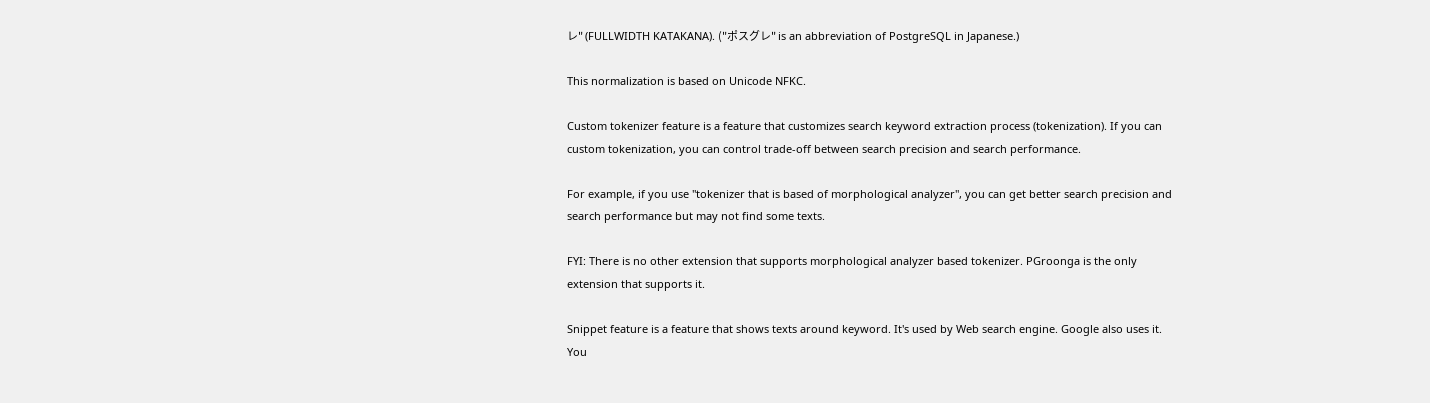レ" (FULLWIDTH KATAKANA). ("ポスグレ" is an abbreviation of PostgreSQL in Japanese.)

This normalization is based on Unicode NFKC.

Custom tokenizer feature is a feature that customizes search keyword extraction process (tokenization). If you can custom tokenization, you can control trade-off between search precision and search performance.

For example, if you use "tokenizer that is based of morphological analyzer", you can get better search precision and search performance but may not find some texts.

FYI: There is no other extension that supports morphological analyzer based tokenizer. PGroonga is the only extension that supports it.

Snippet feature is a feature that shows texts around keyword. It's used by Web search engine. Google also uses it. You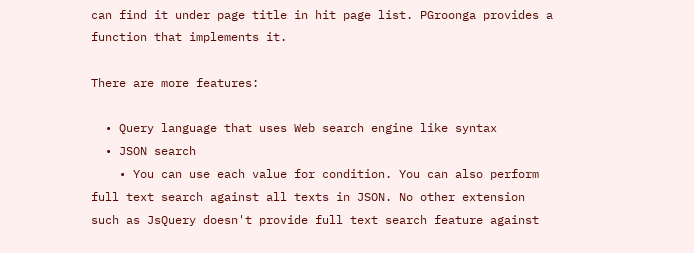can find it under page title in hit page list. PGroonga provides a function that implements it.

There are more features:

  • Query language that uses Web search engine like syntax
  • JSON search
    • You can use each value for condition. You can also perform full text search against all texts in JSON. No other extension such as JsQuery doesn't provide full text search feature against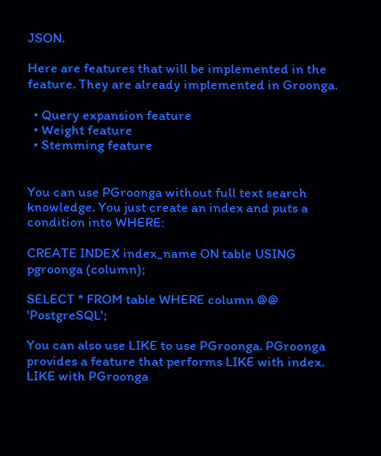JSON.

Here are features that will be implemented in the feature. They are already implemented in Groonga.

  • Query expansion feature
  • Weight feature
  • Stemming feature


You can use PGroonga without full text search knowledge. You just create an index and puts a condition into WHERE:

CREATE INDEX index_name ON table USING pgroonga (column);

SELECT * FROM table WHERE column @@ 'PostgreSQL';

You can also use LIKE to use PGroonga. PGroonga provides a feature that performs LIKE with index. LIKE with PGroonga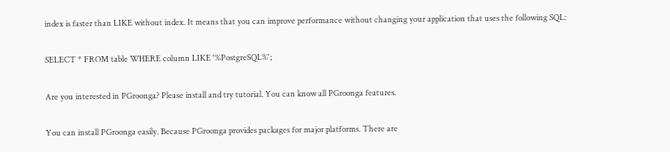index is faster than LIKE without index. It means that you can improve performance without changing your application that uses the following SQL:

SELECT * FROM table WHERE column LIKE '%PostgreSQL%';

Are you interested in PGroonga? Please install and try tutorial. You can know all PGroonga features.

You can install PGroonga easily. Because PGroonga provides packages for major platforms. There are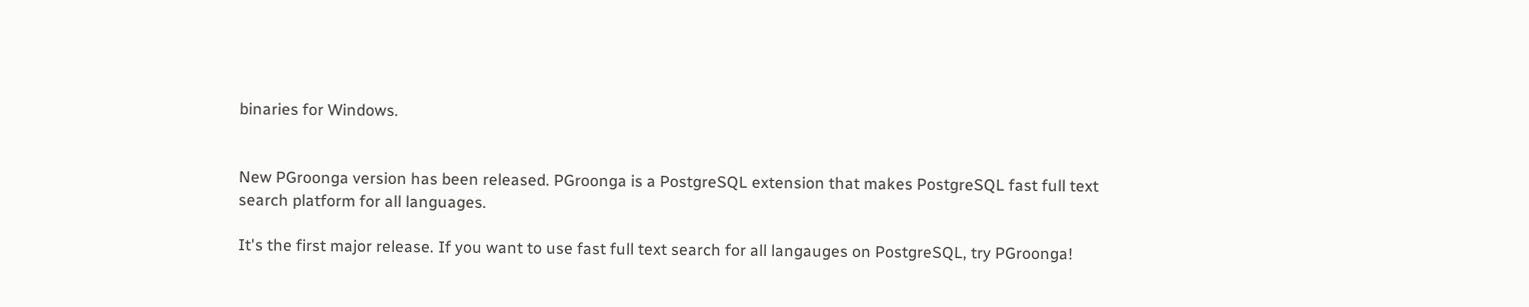binaries for Windows.


New PGroonga version has been released. PGroonga is a PostgreSQL extension that makes PostgreSQL fast full text search platform for all languages.

It's the first major release. If you want to use fast full text search for all langauges on PostgreSQL, try PGroonga!